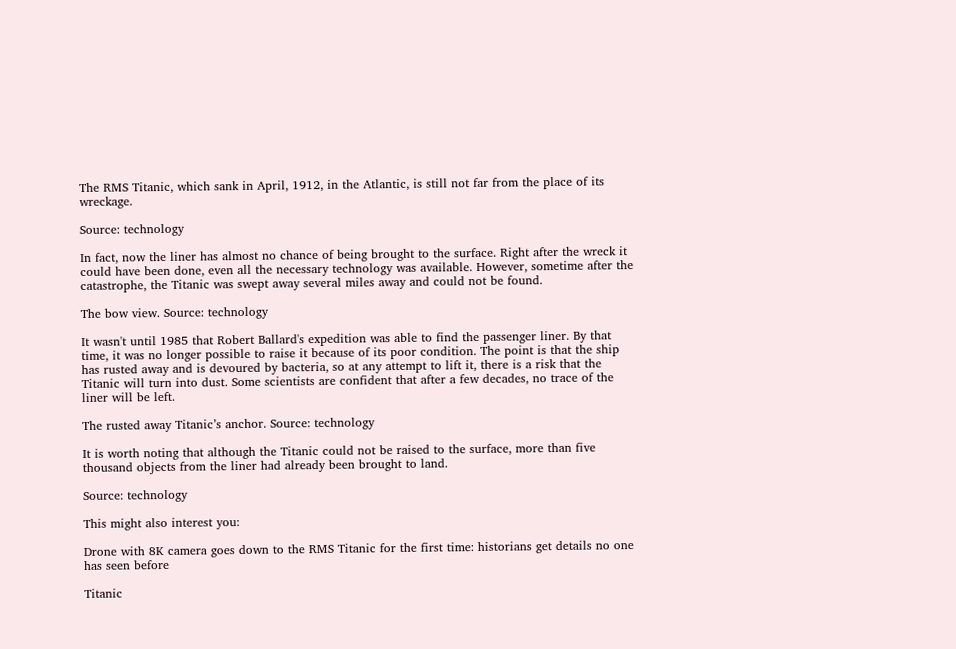The RMS Titanic, which sank in April, 1912, in the Atlantic, is still not far from the place of its wreckage.

Source: technology

In fact, now the liner has almost no chance of being brought to the surface. Right after the wreck it could have been done, even all the necessary technology was available. However, sometime after the catastrophe, the Titanic was swept away several miles away and could not be found.

The bow view. Source: technology

It wasn't until 1985 that Robert Ballard's expedition was able to find the passenger liner. By that time, it was no longer possible to raise it because of its poor condition. The point is that the ship has rusted away and is devoured by bacteria, so at any attempt to lift it, there is a risk that the Titanic will turn into dust. Some scientists are confident that after a few decades, no trace of the liner will be left.

The rusted away Titanic’s anchor. Source: technology

It is worth noting that although the Titanic could not be raised to the surface, more than five thousand objects from the liner had already been brought to land.

Source: technology

This might also interest you:

Drone with 8K camera goes down to the RMS Titanic for the first time: historians get details no one has seen before

Titanic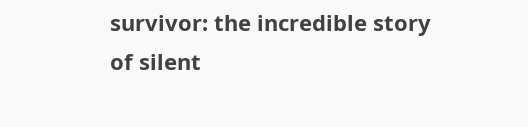survivor: the incredible story of silent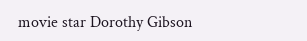movie star Dorothy Gibson